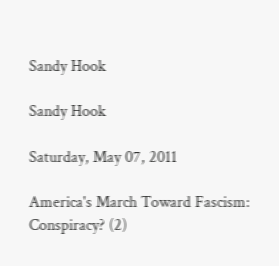Sandy Hook

Sandy Hook

Saturday, May 07, 2011

America's March Toward Fascism: Conspiracy? (2)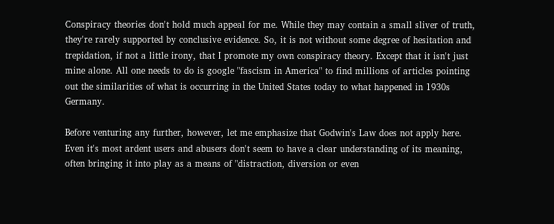Conspiracy theories don't hold much appeal for me. While they may contain a small sliver of truth, they're rarely supported by conclusive evidence. So, it is not without some degree of hesitation and trepidation, if not a little irony, that I promote my own conspiracy theory. Except that it isn't just mine alone. All one needs to do is google "fascism in America" to find millions of articles pointing out the similarities of what is occurring in the United States today to what happened in 1930s Germany.

Before venturing any further, however, let me emphasize that Godwin's Law does not apply here. Even it's most ardent users and abusers don't seem to have a clear understanding of its meaning, often bringing it into play as a means of "distraction, diversion or even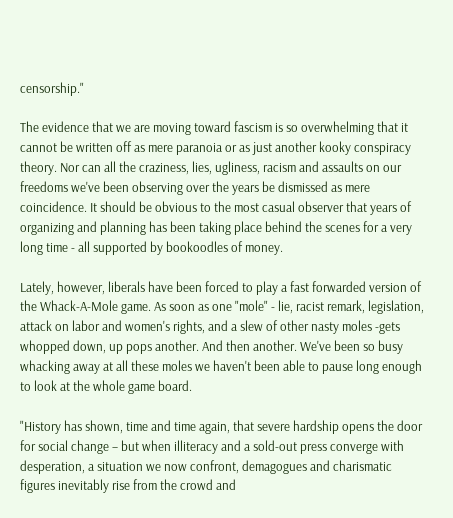censorship."

The evidence that we are moving toward fascism is so overwhelming that it cannot be written off as mere paranoia or as just another kooky conspiracy theory. Nor can all the craziness, lies, ugliness, racism and assaults on our freedoms we've been observing over the years be dismissed as mere coincidence. It should be obvious to the most casual observer that years of organizing and planning has been taking place behind the scenes for a very long time - all supported by bookoodles of money.

Lately, however, liberals have been forced to play a fast forwarded version of the Whack-A-Mole game. As soon as one "mole" - lie, racist remark, legislation, attack on labor and women's rights, and a slew of other nasty moles -gets whopped down, up pops another. And then another. We've been so busy whacking away at all these moles we haven't been able to pause long enough to look at the whole game board.

"History has shown, time and time again, that severe hardship opens the door for social change – but when illiteracy and a sold-out press converge with desperation, a situation we now confront, demagogues and charismatic figures inevitably rise from the crowd and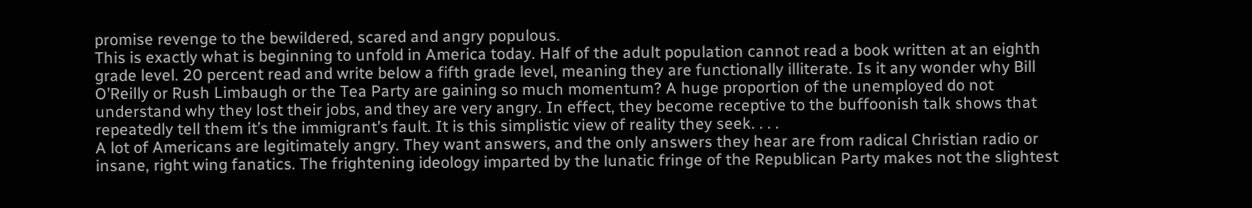promise revenge to the bewildered, scared and angry populous.
This is exactly what is beginning to unfold in America today. Half of the adult population cannot read a book written at an eighth grade level. 20 percent read and write below a fifth grade level, meaning they are functionally illiterate. Is it any wonder why Bill O’Reilly or Rush Limbaugh or the Tea Party are gaining so much momentum? A huge proportion of the unemployed do not understand why they lost their jobs, and they are very angry. In effect, they become receptive to the buffoonish talk shows that repeatedly tell them it’s the immigrant’s fault. It is this simplistic view of reality they seek. . . .
A lot of Americans are legitimately angry. They want answers, and the only answers they hear are from radical Christian radio or insane, right wing fanatics. The frightening ideology imparted by the lunatic fringe of the Republican Party makes not the slightest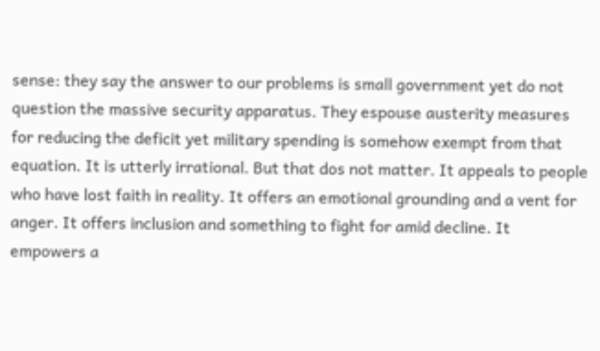sense: they say the answer to our problems is small government yet do not question the massive security apparatus. They espouse austerity measures for reducing the deficit yet military spending is somehow exempt from that equation. It is utterly irrational. But that dos not matter. It appeals to people who have lost faith in reality. It offers an emotional grounding and a vent for anger. It offers inclusion and something to fight for amid decline. It empowers a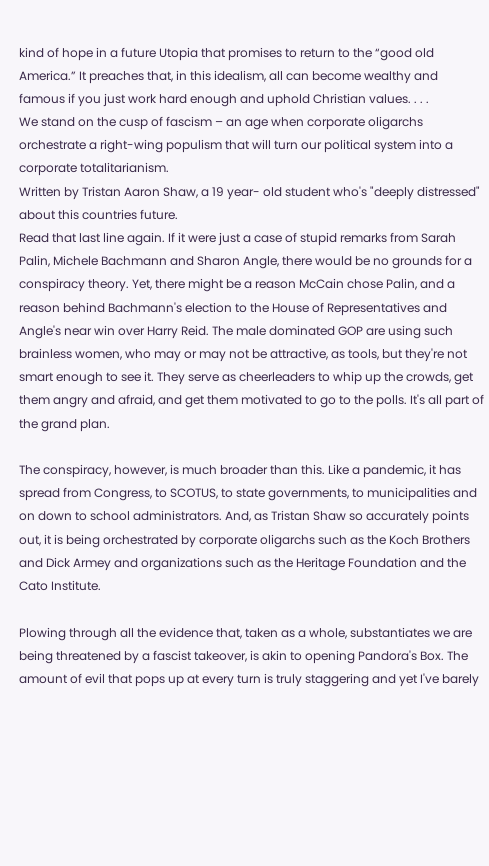kind of hope in a future Utopia that promises to return to the “good old America.” It preaches that, in this idealism, all can become wealthy and famous if you just work hard enough and uphold Christian values. . . .
We stand on the cusp of fascism – an age when corporate oligarchs orchestrate a right-wing populism that will turn our political system into a corporate totalitarianism.
Written by Tristan Aaron Shaw, a 19 year- old student who's "deeply distressed" about this countries future.
Read that last line again. If it were just a case of stupid remarks from Sarah Palin, Michele Bachmann and Sharon Angle, there would be no grounds for a conspiracy theory. Yet, there might be a reason McCain chose Palin, and a reason behind Bachmann's election to the House of Representatives and Angle's near win over Harry Reid. The male dominated GOP are using such brainless women, who may or may not be attractive, as tools, but they're not smart enough to see it. They serve as cheerleaders to whip up the crowds, get them angry and afraid, and get them motivated to go to the polls. It's all part of the grand plan.

The conspiracy, however, is much broader than this. Like a pandemic, it has spread from Congress, to SCOTUS, to state governments, to municipalities and on down to school administrators. And, as Tristan Shaw so accurately points out, it is being orchestrated by corporate oligarchs such as the Koch Brothers and Dick Armey and organizations such as the Heritage Foundation and the Cato Institute.

Plowing through all the evidence that, taken as a whole, substantiates we are being threatened by a fascist takeover, is akin to opening Pandora's Box. The amount of evil that pops up at every turn is truly staggering and yet I've barely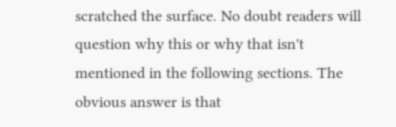scratched the surface. No doubt readers will question why this or why that isn't mentioned in the following sections. The obvious answer is that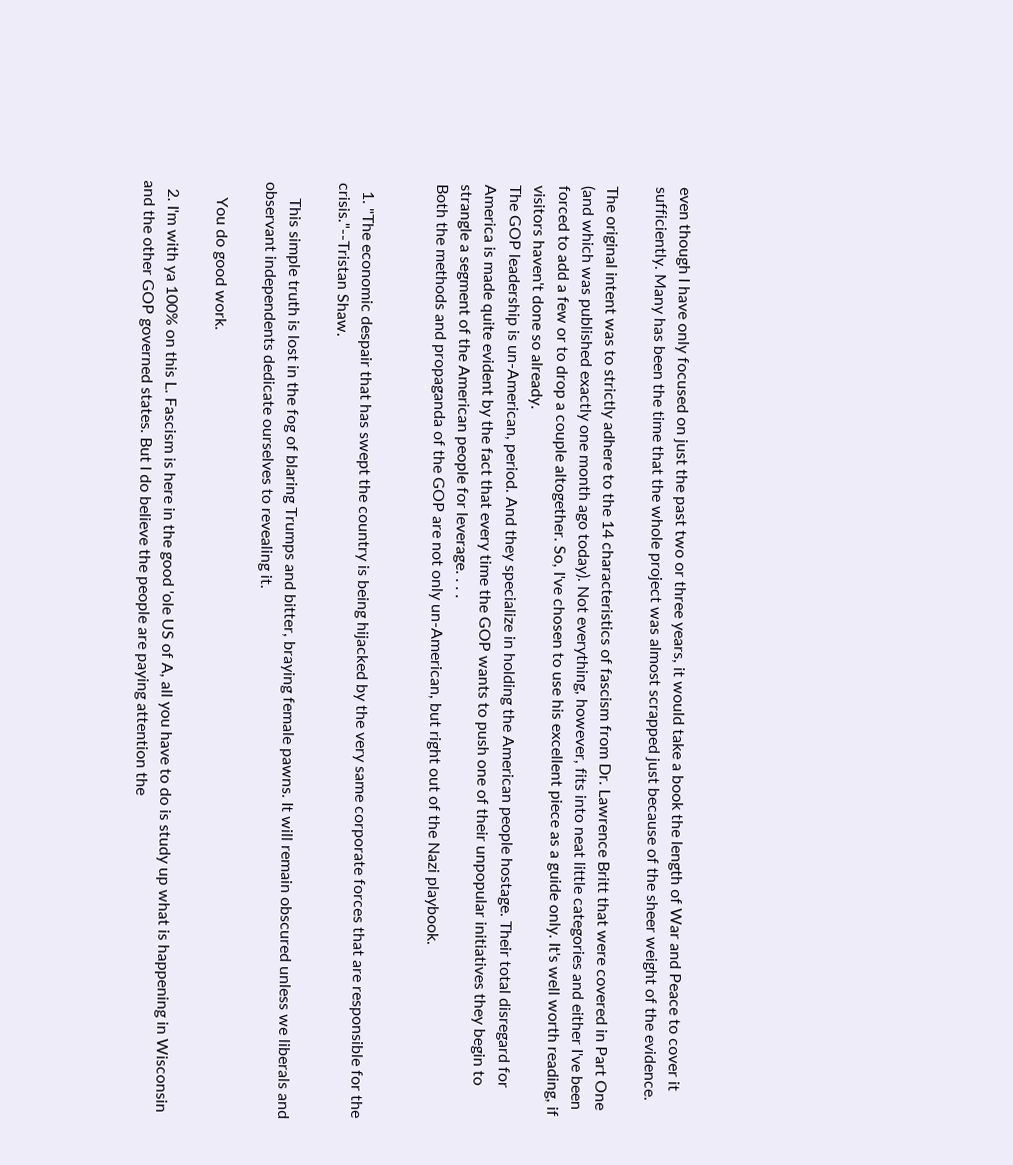even though I have only focused on just the past two or three years, it would take a book the length of War and Peace to cover it sufficiently. Many has been the time that the whole project was almost scrapped just because of the sheer weight of the evidence.

The original intent was to strictly adhere to the 14 characteristics of fascism from Dr. Lawrence Britt that were covered in Part One (and which was published exactly one month ago today). Not everything, however, fits into neat little categories and either I've been forced to add a few or to drop a couple altogether. So, I've chosen to use his excellent piece as a guide only. It's well worth reading, if visitors haven't done so already.
The GOP leadership is un-American, period. And they specialize in holding the American people hostage. Their total disregard for America is made quite evident by the fact that every time the GOP wants to push one of their unpopular initiatives they begin to strangle a segment of the American people for leverage. . . .
Both the methods and propaganda of the GOP are not only un-American, but right out of the Nazi playbook.


  1. "The economic despair that has swept the country is being hijacked by the very same corporate forces that are responsible for the crisis."--Tristan Shaw.

    This simple truth is lost in the fog of blaring Trumps and bitter, braying female pawns. It will remain obscured unless we liberals and observant independents dedicate ourselves to revealing it.

    You do good work.

  2. I'm with ya 100% on this L. Fascism is here in the good 'ole US of A, all you have to do is study up what is happening in Wisconsin and the other GOP governed states. But I do believe the people are paying attention the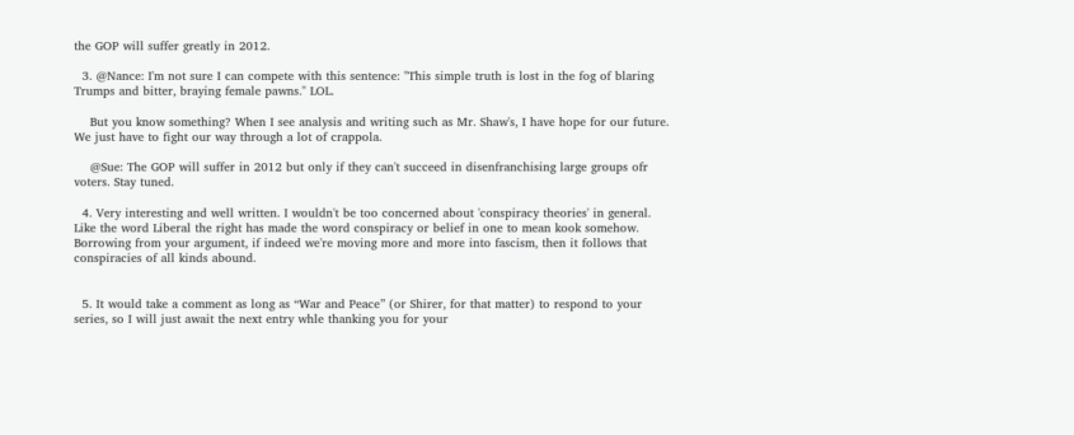the GOP will suffer greatly in 2012.

  3. @Nance: I'm not sure I can compete with this sentence: "This simple truth is lost in the fog of blaring Trumps and bitter, braying female pawns." LOL.

    But you know something? When I see analysis and writing such as Mr. Shaw's, I have hope for our future. We just have to fight our way through a lot of crappola.

    @Sue: The GOP will suffer in 2012 but only if they can't succeed in disenfranchising large groups ofr voters. Stay tuned.

  4. Very interesting and well written. I wouldn't be too concerned about 'conspiracy theories' in general. Like the word Liberal the right has made the word conspiracy or belief in one to mean kook somehow. Borrowing from your argument, if indeed we're moving more and more into fascism, then it follows that conspiracies of all kinds abound.


  5. It would take a comment as long as “War and Peace” (or Shirer, for that matter) to respond to your series, so I will just await the next entry whle thanking you for your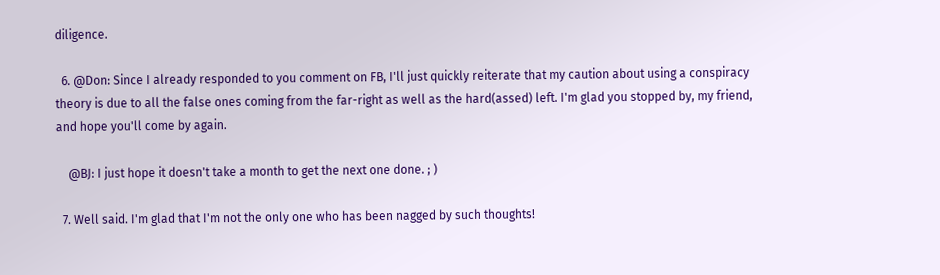diligence.

  6. @Don: Since I already responded to you comment on FB, I'll just quickly reiterate that my caution about using a conspiracy theory is due to all the false ones coming from the far-right as well as the hard(assed) left. I'm glad you stopped by, my friend, and hope you'll come by again.

    @BJ: I just hope it doesn't take a month to get the next one done. ; )

  7. Well said. I'm glad that I'm not the only one who has been nagged by such thoughts!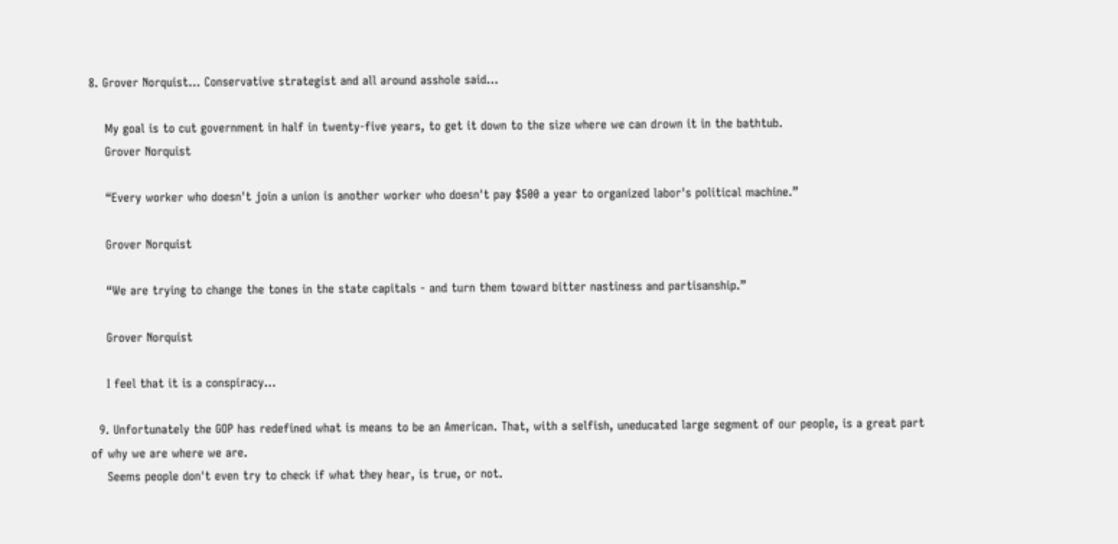8. Grover Norquist... Conservative strategist and all around asshole said...

    My goal is to cut government in half in twenty-five years, to get it down to the size where we can drown it in the bathtub.
    Grover Norquist

    “Every worker who doesn't join a union is another worker who doesn't pay $500 a year to organized labor's political machine.”

    Grover Norquist

    “We are trying to change the tones in the state capitals - and turn them toward bitter nastiness and partisanship.”

    Grover Norquist

    I feel that it is a conspiracy...

  9. Unfortunately the GOP has redefined what is means to be an American. That, with a selfish, uneducated large segment of our people, is a great part of why we are where we are.
    Seems people don't even try to check if what they hear, is true, or not.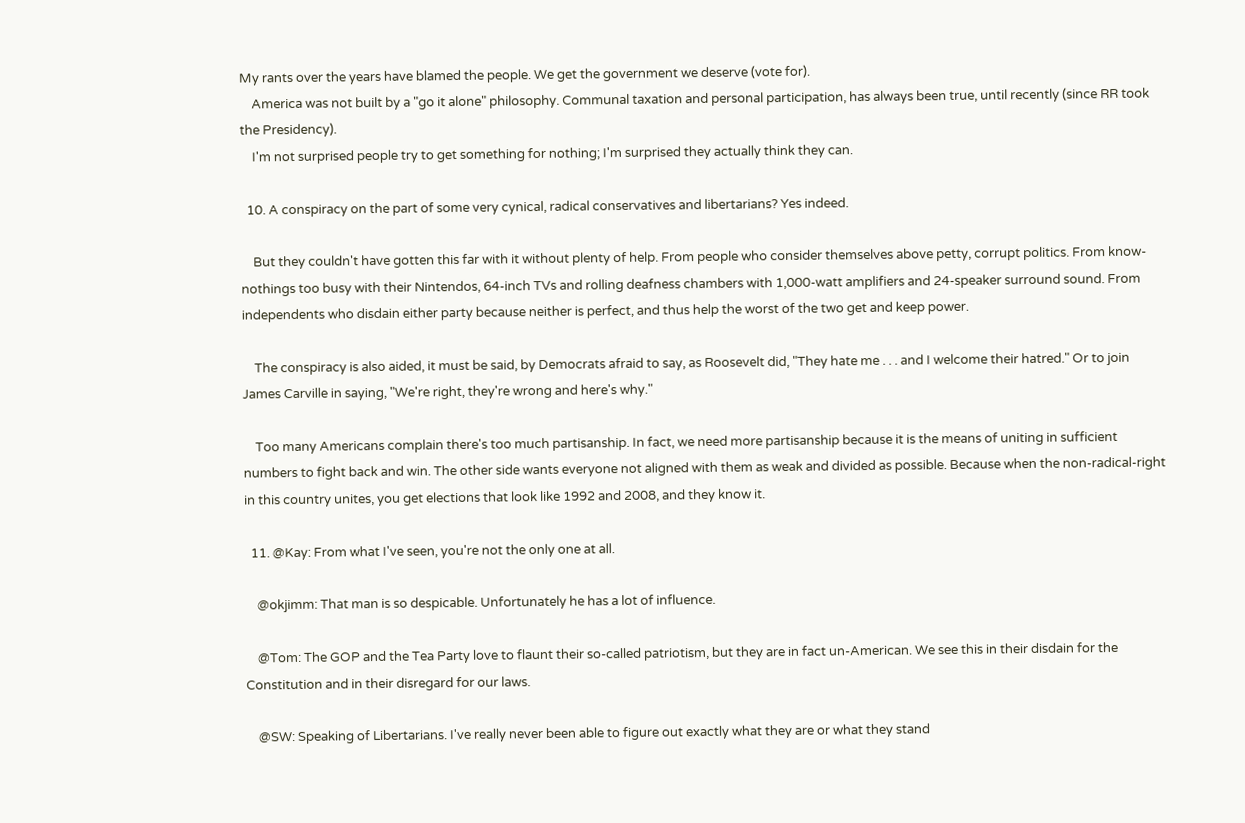My rants over the years have blamed the people. We get the government we deserve (vote for).
    America was not built by a "go it alone" philosophy. Communal taxation and personal participation, has always been true, until recently (since RR took the Presidency).
    I'm not surprised people try to get something for nothing; I'm surprised they actually think they can.

  10. A conspiracy on the part of some very cynical, radical conservatives and libertarians? Yes indeed.

    But they couldn't have gotten this far with it without plenty of help. From people who consider themselves above petty, corrupt politics. From know-nothings too busy with their Nintendos, 64-inch TVs and rolling deafness chambers with 1,000-watt amplifiers and 24-speaker surround sound. From independents who disdain either party because neither is perfect, and thus help the worst of the two get and keep power.

    The conspiracy is also aided, it must be said, by Democrats afraid to say, as Roosevelt did, "They hate me . . . and I welcome their hatred." Or to join James Carville in saying, "We're right, they're wrong and here's why."

    Too many Americans complain there's too much partisanship. In fact, we need more partisanship because it is the means of uniting in sufficient numbers to fight back and win. The other side wants everyone not aligned with them as weak and divided as possible. Because when the non-radical-right in this country unites, you get elections that look like 1992 and 2008, and they know it.

  11. @Kay: From what I've seen, you're not the only one at all.

    @okjimm: That man is so despicable. Unfortunately he has a lot of influence.

    @Tom: The GOP and the Tea Party love to flaunt their so-called patriotism, but they are in fact un-American. We see this in their disdain for the Constitution and in their disregard for our laws.

    @SW: Speaking of Libertarians. I've really never been able to figure out exactly what they are or what they stand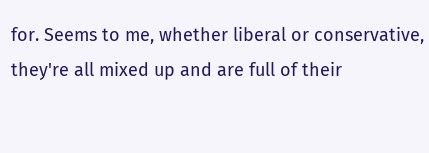for. Seems to me, whether liberal or conservative, they're all mixed up and are full of their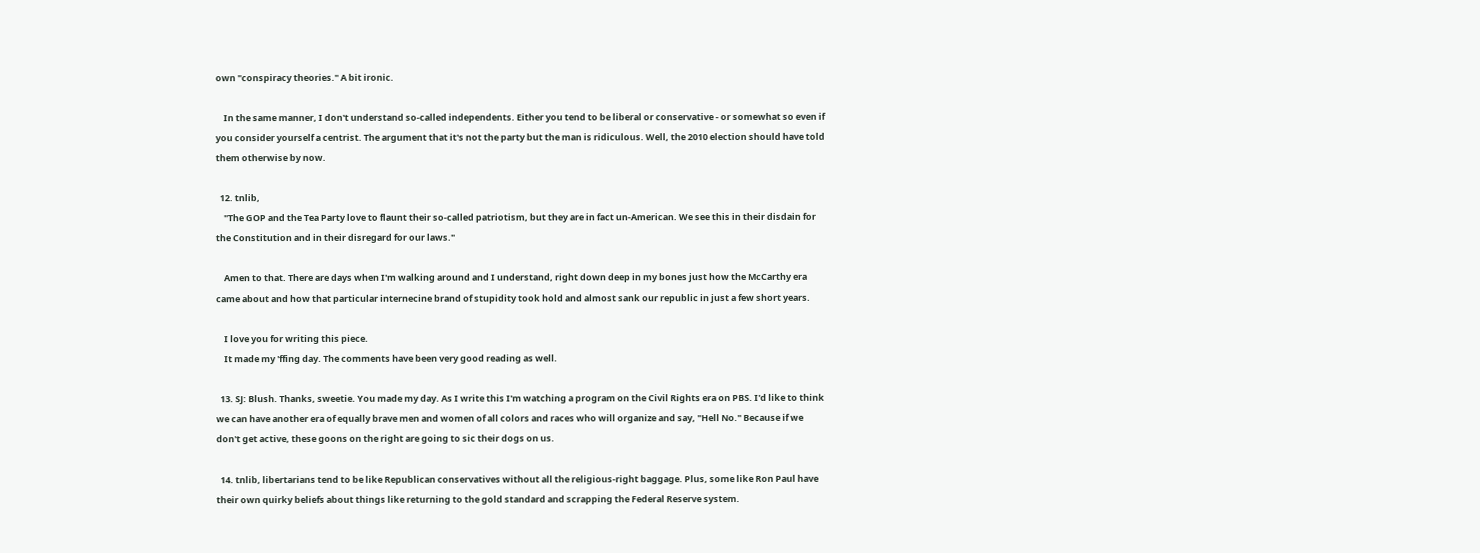own "conspiracy theories." A bit ironic.

    In the same manner, I don't understand so-called independents. Either you tend to be liberal or conservative - or somewhat so even if you consider yourself a centrist. The argument that it's not the party but the man is ridiculous. Well, the 2010 election should have told them otherwise by now.

  12. tnlib,
    "The GOP and the Tea Party love to flaunt their so-called patriotism, but they are in fact un-American. We see this in their disdain for the Constitution and in their disregard for our laws."

    Amen to that. There are days when I'm walking around and I understand, right down deep in my bones just how the McCarthy era came about and how that particular internecine brand of stupidity took hold and almost sank our republic in just a few short years.

    I love you for writing this piece.
    It made my 'ffing day. The comments have been very good reading as well.

  13. SJ: Blush. Thanks, sweetie. You made my day. As I write this I'm watching a program on the Civil Rights era on PBS. I'd like to think we can have another era of equally brave men and women of all colors and races who will organize and say, "Hell No." Because if we don't get active, these goons on the right are going to sic their dogs on us.

  14. tnlib, libertarians tend to be like Republican conservatives without all the religious-right baggage. Plus, some like Ron Paul have their own quirky beliefs about things like returning to the gold standard and scrapping the Federal Reserve system.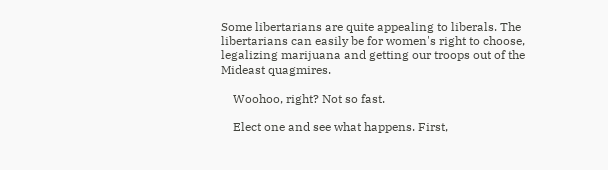Some libertarians are quite appealing to liberals. The libertarians can easily be for women's right to choose, legalizing marijuana and getting our troops out of the Mideast quagmires.

    Woohoo, right? Not so fast.

    Elect one and see what happens. First,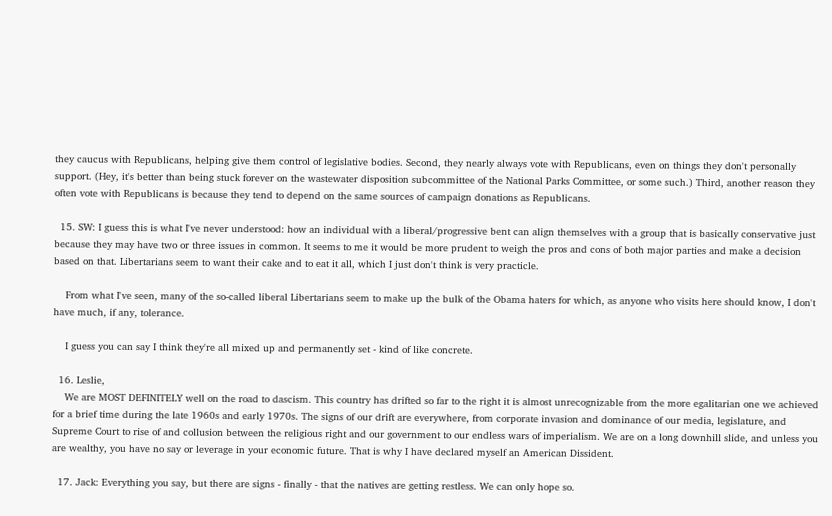they caucus with Republicans, helping give them control of legislative bodies. Second, they nearly always vote with Republicans, even on things they don't personally support. (Hey, it's better than being stuck forever on the wastewater disposition subcommittee of the National Parks Committee, or some such.) Third, another reason they often vote with Republicans is because they tend to depend on the same sources of campaign donations as Republicans.

  15. SW: I guess this is what I've never understood: how an individual with a liberal/progressive bent can align themselves with a group that is basically conservative just because they may have two or three issues in common. It seems to me it would be more prudent to weigh the pros and cons of both major parties and make a decision based on that. Libertarians seem to want their cake and to eat it all, which I just don't think is very practicle.

    From what I've seen, many of the so-called liberal Libertarians seem to make up the bulk of the Obama haters for which, as anyone who visits here should know, I don't have much, if any, tolerance.

    I guess you can say I think they're all mixed up and permanently set - kind of like concrete.

  16. Leslie,
    We are MOST DEFINITELY well on the road to dascism. This country has drifted so far to the right it is almost unrecognizable from the more egalitarian one we achieved for a brief time during the late 1960s and early 1970s. The signs of our drift are everywhere, from corporate invasion and dominance of our media, legislature, and Supreme Court to rise of and collusion between the religious right and our government to our endless wars of imperialism. We are on a long downhill slide, and unless you are wealthy, you have no say or leverage in your economic future. That is why I have declared myself an American Dissident.

  17. Jack: Everything you say, but there are signs - finally - that the natives are getting restless. We can only hope so.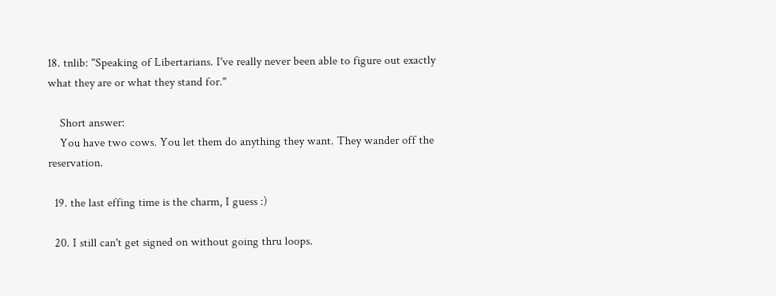18. tnlib: "Speaking of Libertarians. I've really never been able to figure out exactly what they are or what they stand for."

    Short answer:
    You have two cows. You let them do anything they want. They wander off the reservation.

  19. the last effing time is the charm, I guess :)

  20. I still can't get signed on without going thru loops.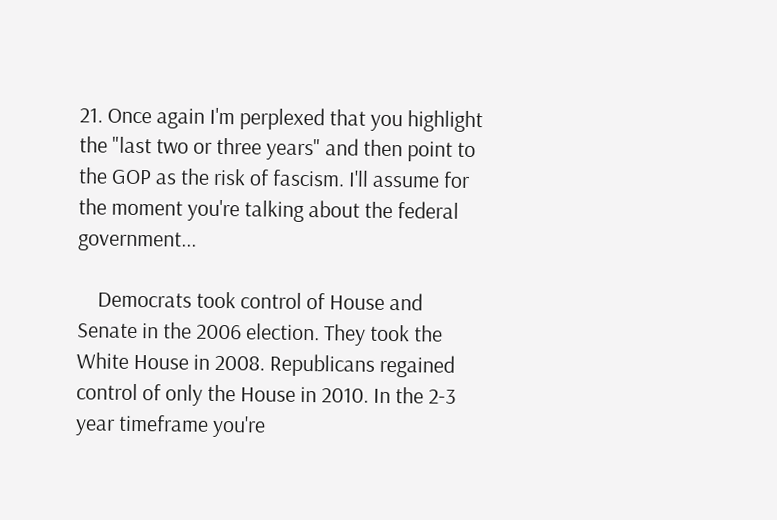21. Once again I'm perplexed that you highlight the "last two or three years" and then point to the GOP as the risk of fascism. I'll assume for the moment you're talking about the federal government...

    Democrats took control of House and Senate in the 2006 election. They took the White House in 2008. Republicans regained control of only the House in 2010. In the 2-3 year timeframe you're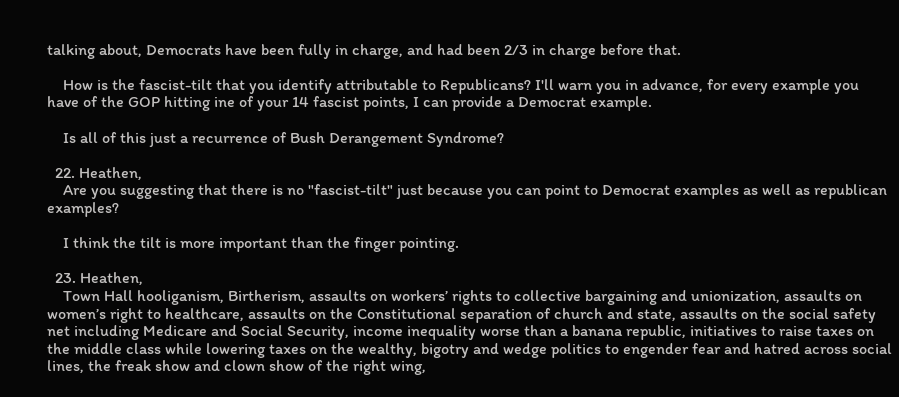talking about, Democrats have been fully in charge, and had been 2/3 in charge before that.

    How is the fascist-tilt that you identify attributable to Republicans? I'll warn you in advance, for every example you have of the GOP hitting ine of your 14 fascist points, I can provide a Democrat example.

    Is all of this just a recurrence of Bush Derangement Syndrome?

  22. Heathen,
    Are you suggesting that there is no "fascist-tilt" just because you can point to Democrat examples as well as republican examples?

    I think the tilt is more important than the finger pointing.

  23. Heathen,
    Town Hall hooliganism, Birtherism, assaults on workers’ rights to collective bargaining and unionization, assaults on women’s right to healthcare, assaults on the Constitutional separation of church and state, assaults on the social safety net including Medicare and Social Security, income inequality worse than a banana republic, initiatives to raise taxes on the middle class while lowering taxes on the wealthy, bigotry and wedge politics to engender fear and hatred across social lines, the freak show and clown show of the right wing,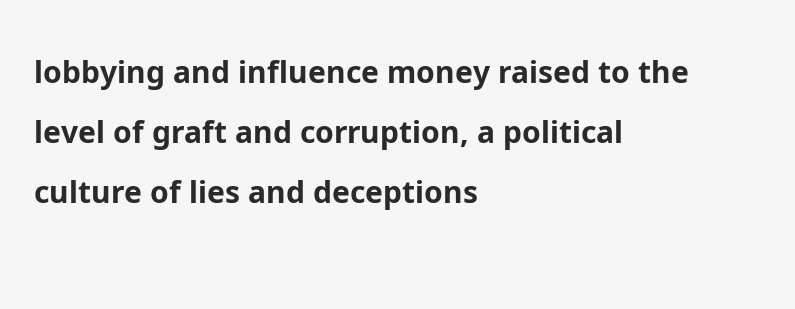lobbying and influence money raised to the level of graft and corruption, a political culture of lies and deceptions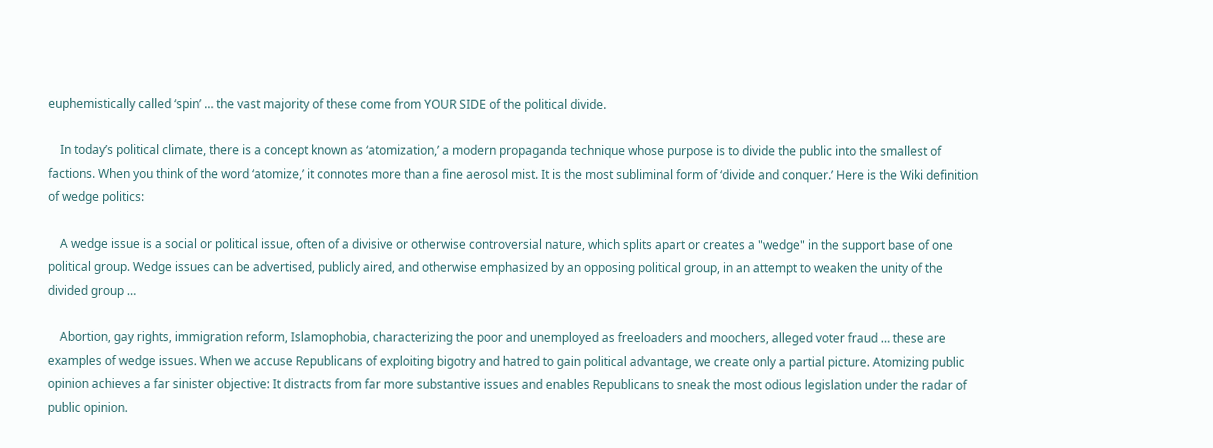euphemistically called ‘spin’ … the vast majority of these come from YOUR SIDE of the political divide.

    In today’s political climate, there is a concept known as ‘atomization,’ a modern propaganda technique whose purpose is to divide the public into the smallest of factions. When you think of the word ‘atomize,’ it connotes more than a fine aerosol mist. It is the most subliminal form of ‘divide and conquer.’ Here is the Wiki definition of wedge politics:

    A wedge issue is a social or political issue, often of a divisive or otherwise controversial nature, which splits apart or creates a "wedge" in the support base of one political group. Wedge issues can be advertised, publicly aired, and otherwise emphasized by an opposing political group, in an attempt to weaken the unity of the divided group …

    Abortion, gay rights, immigration reform, Islamophobia, characterizing the poor and unemployed as freeloaders and moochers, alleged voter fraud … these are examples of wedge issues. When we accuse Republicans of exploiting bigotry and hatred to gain political advantage, we create only a partial picture. Atomizing public opinion achieves a far sinister objective: It distracts from far more substantive issues and enables Republicans to sneak the most odious legislation under the radar of public opinion.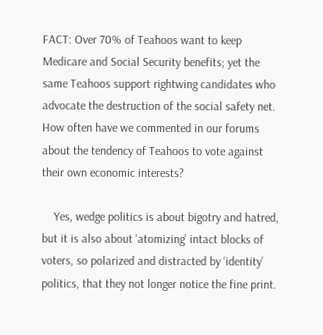FACT: Over 70% of Teahoos want to keep Medicare and Social Security benefits; yet the same Teahoos support rightwing candidates who advocate the destruction of the social safety net. How often have we commented in our forums about the tendency of Teahoos to vote against their own economic interests?

    Yes, wedge politics is about bigotry and hatred, but it is also about ‘atomizing’ intact blocks of voters, so polarized and distracted by ‘identity’ politics, that they not longer notice the fine print.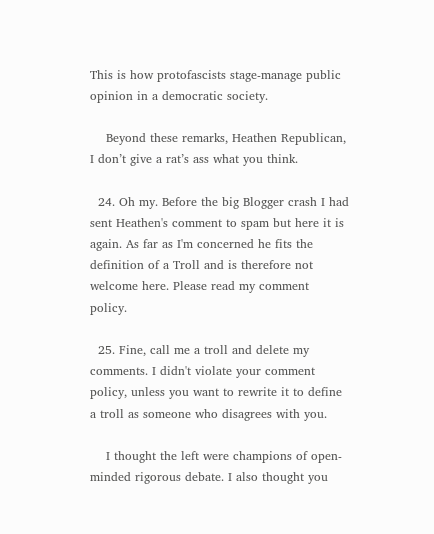This is how protofascists stage-manage public opinion in a democratic society.

    Beyond these remarks, Heathen Republican, I don’t give a rat’s ass what you think.

  24. Oh my. Before the big Blogger crash I had sent Heathen's comment to spam but here it is again. As far as I'm concerned he fits the definition of a Troll and is therefore not welcome here. Please read my comment policy.

  25. Fine, call me a troll and delete my comments. I didn't violate your comment policy, unless you want to rewrite it to define a troll as someone who disagrees with you.

    I thought the left were champions of open-minded rigorous debate. I also thought you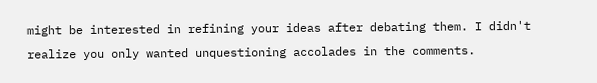might be interested in refining your ideas after debating them. I didn't realize you only wanted unquestioning accolades in the comments.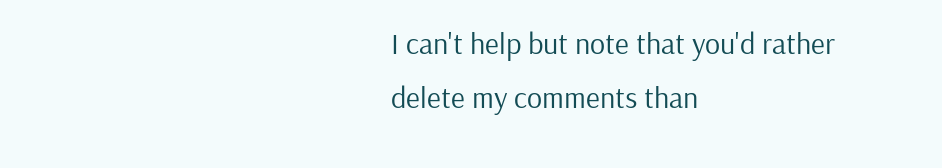I can't help but note that you'd rather delete my comments than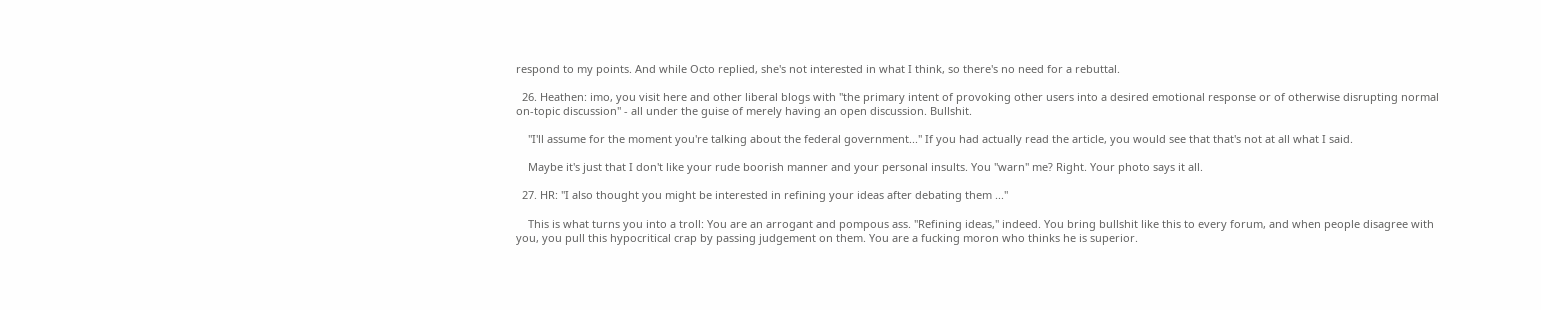respond to my points. And while Octo replied, she's not interested in what I think, so there's no need for a rebuttal.

  26. Heathen: imo, you visit here and other liberal blogs with "the primary intent of provoking other users into a desired emotional response or of otherwise disrupting normal on-topic discussion" - all under the guise of merely having an open discussion. Bullshit.

    "I'll assume for the moment you're talking about the federal government..." If you had actually read the article, you would see that that's not at all what I said.

    Maybe it's just that I don't like your rude boorish manner and your personal insults. You "warn" me? Right. Your photo says it all.

  27. HR: "I also thought you might be interested in refining your ideas after debating them ..."

    This is what turns you into a troll: You are an arrogant and pompous ass. "Refining ideas," indeed. You bring bullshit like this to every forum, and when people disagree with you, you pull this hypocritical crap by passing judgement on them. You are a fucking moron who thinks he is superior.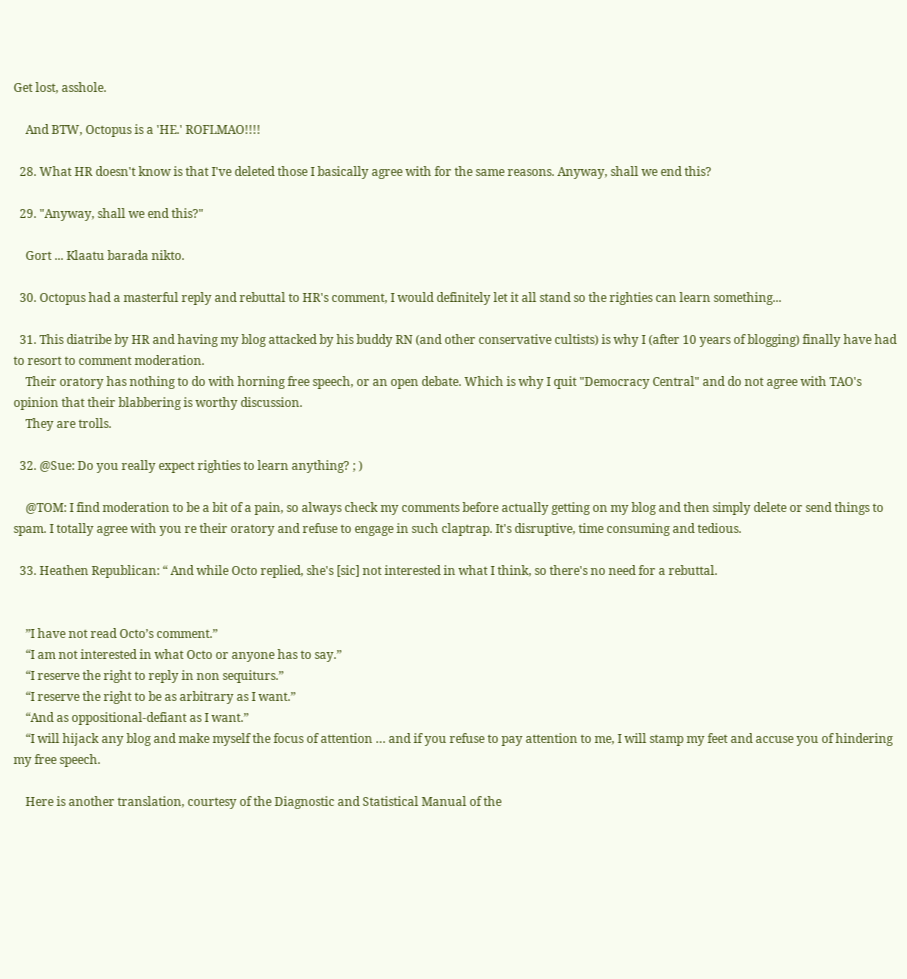Get lost, asshole.

    And BTW, Octopus is a 'HE.' ROFLMAO!!!!

  28. What HR doesn't know is that I've deleted those I basically agree with for the same reasons. Anyway, shall we end this?

  29. "Anyway, shall we end this?"

    Gort ... Klaatu barada nikto.

  30. Octopus had a masterful reply and rebuttal to HR's comment, I would definitely let it all stand so the righties can learn something...

  31. This diatribe by HR and having my blog attacked by his buddy RN (and other conservative cultists) is why I (after 10 years of blogging) finally have had to resort to comment moderation.
    Their oratory has nothing to do with horning free speech, or an open debate. Which is why I quit "Democracy Central" and do not agree with TAO's opinion that their blabbering is worthy discussion.
    They are trolls.

  32. @Sue: Do you really expect righties to learn anything? ; )

    @TOM: I find moderation to be a bit of a pain, so always check my comments before actually getting on my blog and then simply delete or send things to spam. I totally agree with you re their oratory and refuse to engage in such claptrap. It's disruptive, time consuming and tedious.

  33. Heathen Republican: “ And while Octo replied, she's [sic] not interested in what I think, so there's no need for a rebuttal.


    ”I have not read Octo’s comment.”
    “I am not interested in what Octo or anyone has to say.”
    “I reserve the right to reply in non sequiturs.”
    “I reserve the right to be as arbitrary as I want.”
    “And as oppositional-defiant as I want.”
    “I will hijack any blog and make myself the focus of attention … and if you refuse to pay attention to me, I will stamp my feet and accuse you of hindering my free speech.

    Here is another translation, courtesy of the Diagnostic and Statistical Manual of the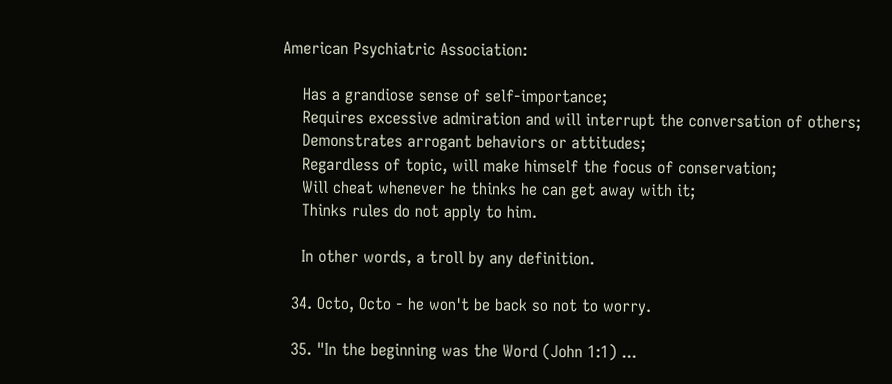American Psychiatric Association:

    Has a grandiose sense of self-importance;
    Requires excessive admiration and will interrupt the conversation of others;
    Demonstrates arrogant behaviors or attitudes;
    Regardless of topic, will make himself the focus of conservation;
    Will cheat whenever he thinks he can get away with it;
    Thinks rules do not apply to him.

    In other words, a troll by any definition.

  34. Octo, Octo - he won't be back so not to worry.

  35. "In the beginning was the Word (John 1:1) ...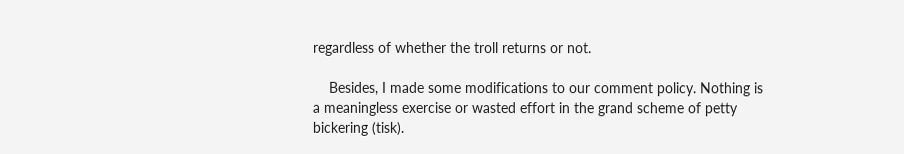regardless of whether the troll returns or not.

    Besides, I made some modifications to our comment policy. Nothing is a meaningless exercise or wasted effort in the grand scheme of petty bickering (tisk).